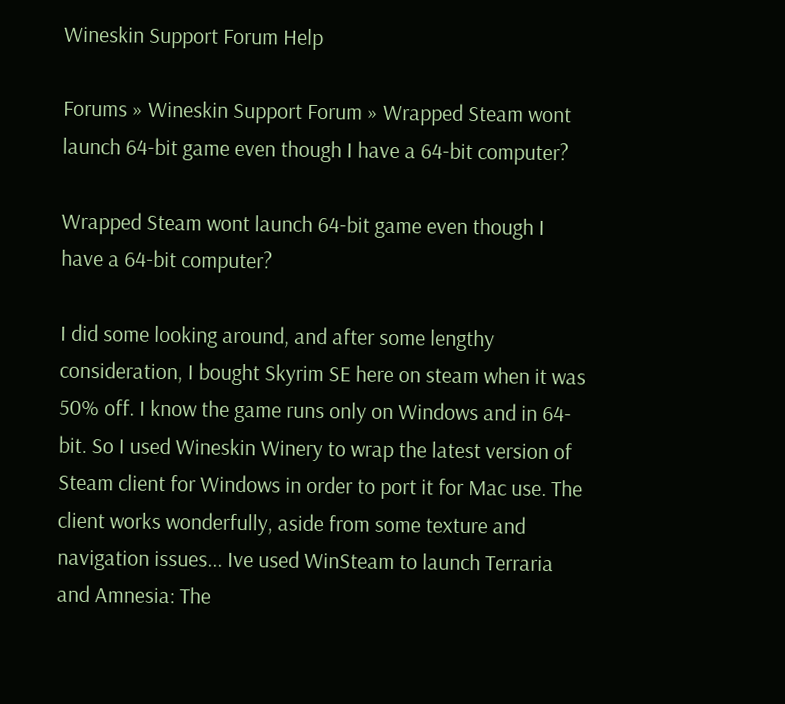Wineskin Support Forum Help

Forums » Wineskin Support Forum » Wrapped Steam wont launch 64-bit game even though I have a 64-bit computer?

Wrapped Steam wont launch 64-bit game even though I have a 64-bit computer?

I did some looking around, and after some lengthy consideration, I bought Skyrim SE here on steam when it was 50% off. I know the game runs only on Windows and in 64-bit. So I used Wineskin Winery to wrap the latest version of Steam client for Windows in order to port it for Mac use. The client works wonderfully, aside from some texture and navigation issues... Ive used WinSteam to launch Terraria and Amnesia: The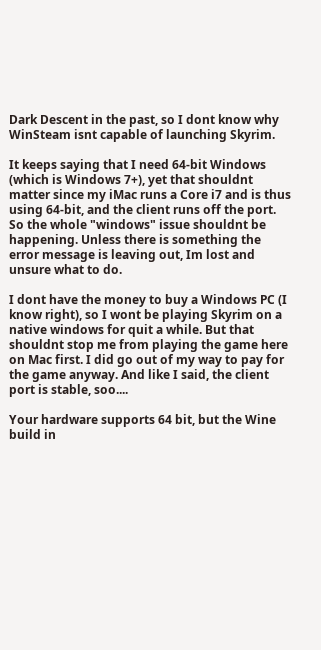Dark Descent in the past, so I dont know why WinSteam isnt capable of launching Skyrim.

It keeps saying that I need 64-bit Windows (which is Windows 7+), yet that shouldnt matter since my iMac runs a Core i7 and is thus using 64-bit, and the client runs off the port. So the whole "windows" issue shouldnt be happening. Unless there is something the error message is leaving out, Im lost and unsure what to do.

I dont have the money to buy a Windows PC (I know right), so I wont be playing Skyrim on a native windows for quit a while. But that shouldnt stop me from playing the game here on Mac first. I did go out of my way to pay for the game anyway. And like I said, the client port is stable, soo....

Your hardware supports 64 bit, but the Wine build in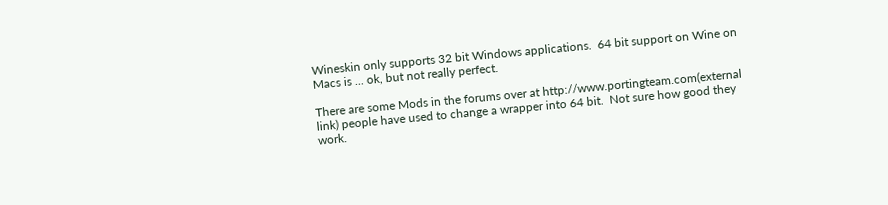Wineskin only supports 32 bit Windows applications.  64 bit support on Wine on Macs is ... ok, but not really perfect.

There are some Mods in the forums over at http://www.portingteam.com(external link) people have used to change a wrapper into 64 bit.  Not sure how good they work.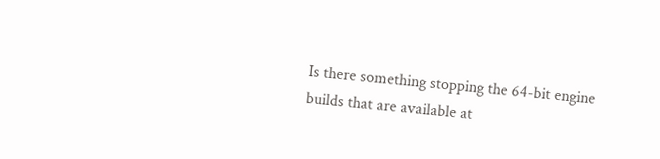Is there something stopping the 64-bit engine builds that are available at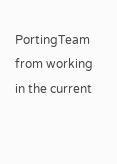PortingTeam from working in the current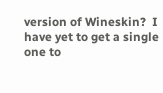version of Wineskin?  I have yet to get a single one to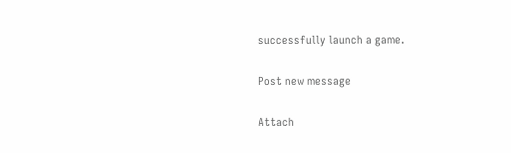successfully launch a game.

Post new message

Attach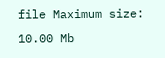file Maximum size: 10.00 Mb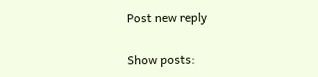Post new reply

Show posts: